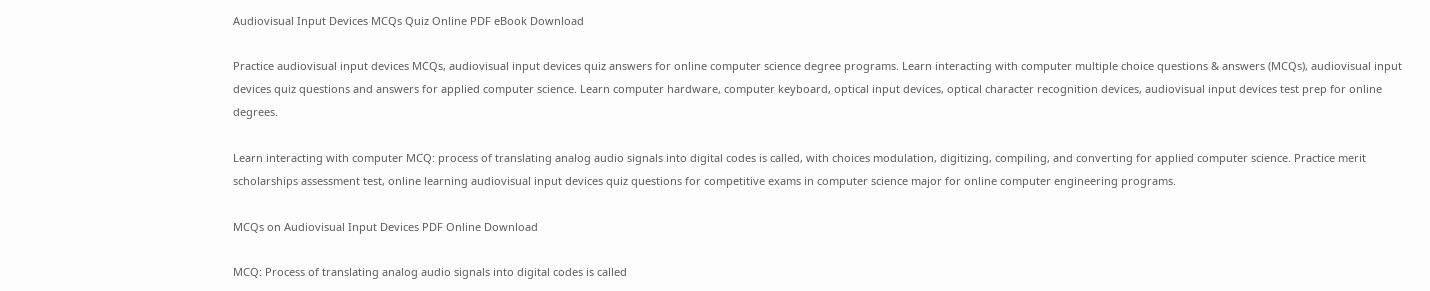Audiovisual Input Devices MCQs Quiz Online PDF eBook Download

Practice audiovisual input devices MCQs, audiovisual input devices quiz answers for online computer science degree programs. Learn interacting with computer multiple choice questions & answers (MCQs), audiovisual input devices quiz questions and answers for applied computer science. Learn computer hardware, computer keyboard, optical input devices, optical character recognition devices, audiovisual input devices test prep for online degrees.

Learn interacting with computer MCQ: process of translating analog audio signals into digital codes is called, with choices modulation, digitizing, compiling, and converting for applied computer science. Practice merit scholarships assessment test, online learning audiovisual input devices quiz questions for competitive exams in computer science major for online computer engineering programs.

MCQs on Audiovisual Input Devices PDF Online Download

MCQ: Process of translating analog audio signals into digital codes is called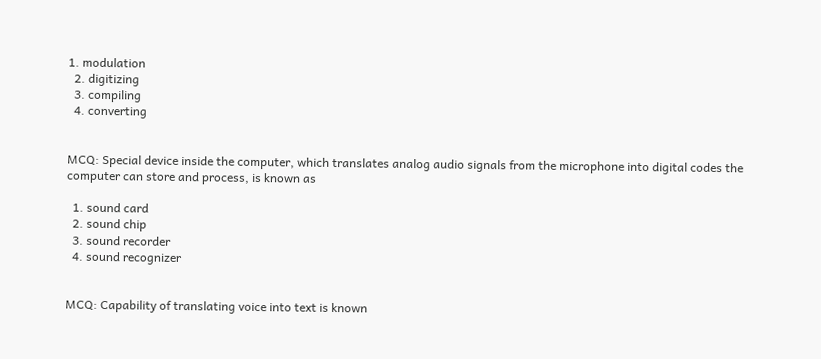1. modulation
  2. digitizing
  3. compiling
  4. converting


MCQ: Special device inside the computer, which translates analog audio signals from the microphone into digital codes the computer can store and process, is known as

  1. sound card
  2. sound chip
  3. sound recorder
  4. sound recognizer


MCQ: Capability of translating voice into text is known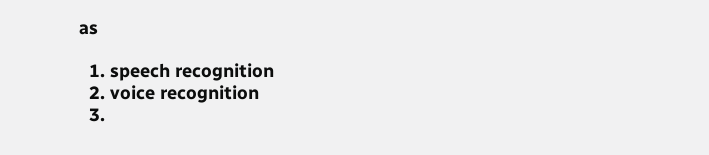as

  1. speech recognition
  2. voice recognition
  3.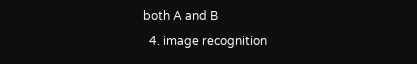both A and B
  4. image recognition